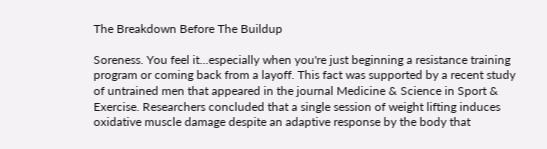The Breakdown Before The Buildup

Soreness. You feel it...especially when you're just beginning a resistance training program or coming back from a layoff. This fact was supported by a recent study of untrained men that appeared in the journal Medicine & Science in Sport & Exercise. Researchers concluded that a single session of weight lifting induces oxidative muscle damage despite an adaptive response by the body that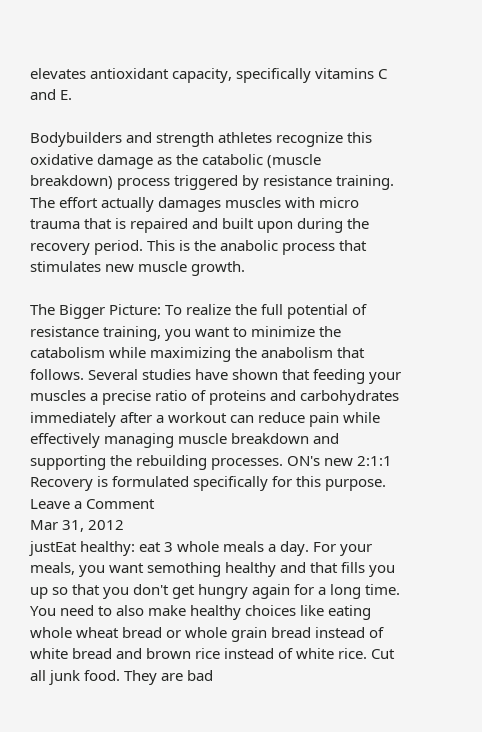elevates antioxidant capacity, specifically vitamins C and E.

Bodybuilders and strength athletes recognize this oxidative damage as the catabolic (muscle breakdown) process triggered by resistance training. The effort actually damages muscles with micro trauma that is repaired and built upon during the recovery period. This is the anabolic process that stimulates new muscle growth.

The Bigger Picture: To realize the full potential of resistance training, you want to minimize the catabolism while maximizing the anabolism that follows. Several studies have shown that feeding your muscles a precise ratio of proteins and carbohydrates immediately after a workout can reduce pain while effectively managing muscle breakdown and supporting the rebuilding processes. ON's new 2:1:1 Recovery is formulated specifically for this purpose.
Leave a Comment
Mar 31, 2012
justEat healthy: eat 3 whole meals a day. For your meals, you want semothing healthy and that fills you up so that you don't get hungry again for a long time. You need to also make healthy choices like eating whole wheat bread or whole grain bread instead of white bread and brown rice instead of white rice. Cut all junk food. They are bad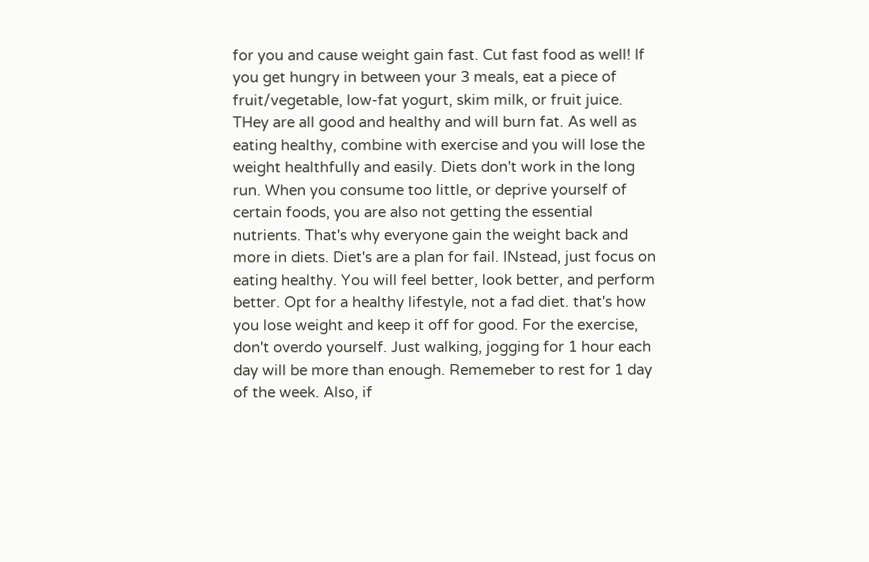for you and cause weight gain fast. Cut fast food as well! If you get hungry in between your 3 meals, eat a piece of fruit/vegetable, low-fat yogurt, skim milk, or fruit juice. THey are all good and healthy and will burn fat. As well as eating healthy, combine with exercise and you will lose the weight healthfully and easily. Diets don't work in the long run. When you consume too little, or deprive yourself of certain foods, you are also not getting the essential nutrients. That's why everyone gain the weight back and more in diets. Diet's are a plan for fail. INstead, just focus on eating healthy. You will feel better, look better, and perform better. Opt for a healthy lifestyle, not a fad diet. that's how you lose weight and keep it off for good. For the exercise, don't overdo yourself. Just walking, jogging for 1 hour each day will be more than enough. Rememeber to rest for 1 day of the week. Also, if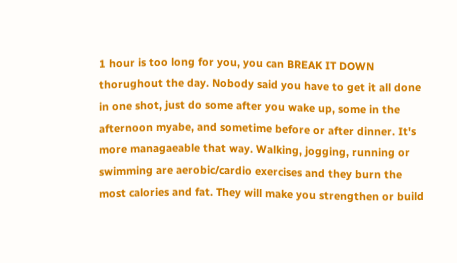1 hour is too long for you, you can BREAK IT DOWN thorughout the day. Nobody said you have to get it all done in one shot, just do some after you wake up, some in the afternoon myabe, and sometime before or after dinner. It's more managaeable that way. Walking, jogging, running or swimming are aerobic/cardio exercises and they burn the most calories and fat. They will make you strengthen or build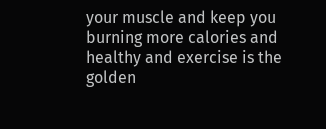your muscle and keep you burning more calories and healthy and exercise is the golden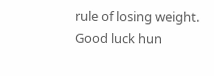rule of losing weight. Good luck hun